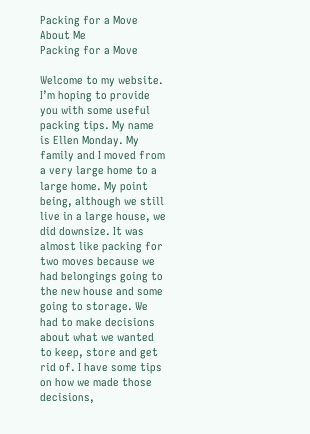Packing for a Move
About Me
Packing for a Move

Welcome to my website. I’m hoping to provide you with some useful packing tips. My name is Ellen Monday. My family and I moved from a very large home to a large home. My point being, although we still live in a large house, we did downsize. It was almost like packing for two moves because we had belongings going to the new house and some going to storage. We had to make decisions about what we wanted to keep, store and get rid of. I have some tips on how we made those decisions,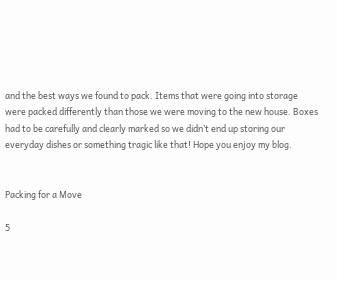and the best ways we found to pack. Items that were going into storage were packed differently than those we were moving to the new house. Boxes had to be carefully and clearly marked so we didn’t end up storing our everyday dishes or something tragic like that! Hope you enjoy my blog.


Packing for a Move

5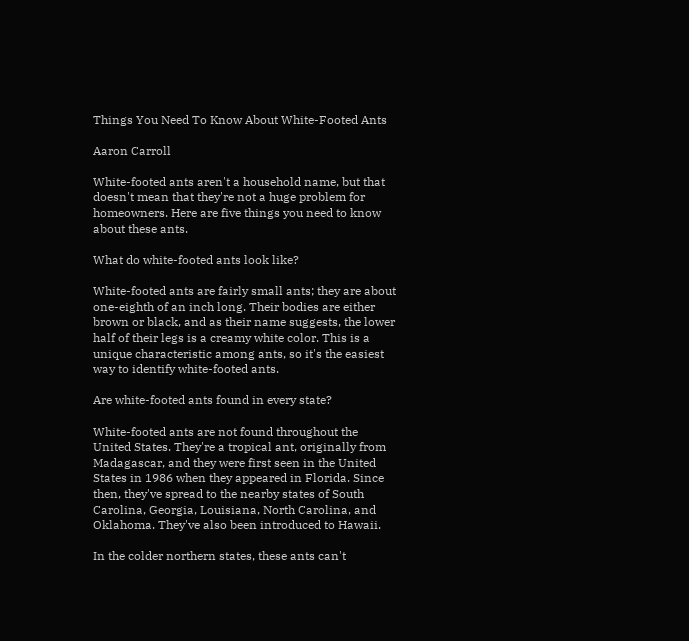Things You Need To Know About White-Footed Ants

Aaron Carroll

White-footed ants aren't a household name, but that doesn't mean that they're not a huge problem for homeowners. Here are five things you need to know about these ants.

What do white-footed ants look like?

White-footed ants are fairly small ants; they are about one-eighth of an inch long. Their bodies are either brown or black, and as their name suggests, the lower half of their legs is a creamy white color. This is a unique characteristic among ants, so it's the easiest way to identify white-footed ants.

Are white-footed ants found in every state?

White-footed ants are not found throughout the United States. They're a tropical ant, originally from Madagascar, and they were first seen in the United States in 1986 when they appeared in Florida. Since then, they've spread to the nearby states of South Carolina, Georgia, Louisiana, North Carolina, and Oklahoma. They've also been introduced to Hawaii.

In the colder northern states, these ants can't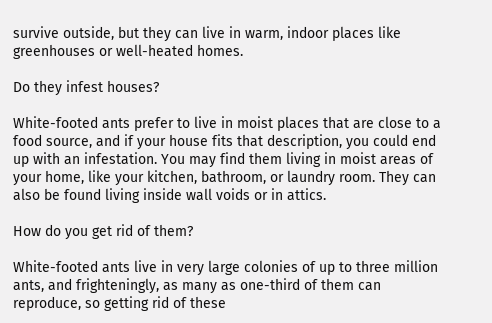survive outside, but they can live in warm, indoor places like greenhouses or well-heated homes.

Do they infest houses?

White-footed ants prefer to live in moist places that are close to a food source, and if your house fits that description, you could end up with an infestation. You may find them living in moist areas of your home, like your kitchen, bathroom, or laundry room. They can also be found living inside wall voids or in attics.

How do you get rid of them?

White-footed ants live in very large colonies of up to three million ants, and frighteningly, as many as one-third of them can reproduce, so getting rid of these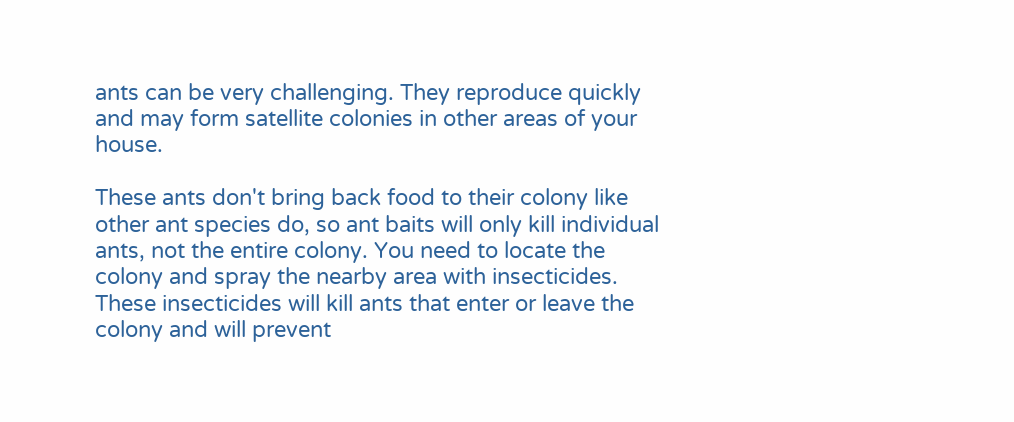ants can be very challenging. They reproduce quickly and may form satellite colonies in other areas of your house.

These ants don't bring back food to their colony like other ant species do, so ant baits will only kill individual ants, not the entire colony. You need to locate the colony and spray the nearby area with insecticides. These insecticides will kill ants that enter or leave the colony and will prevent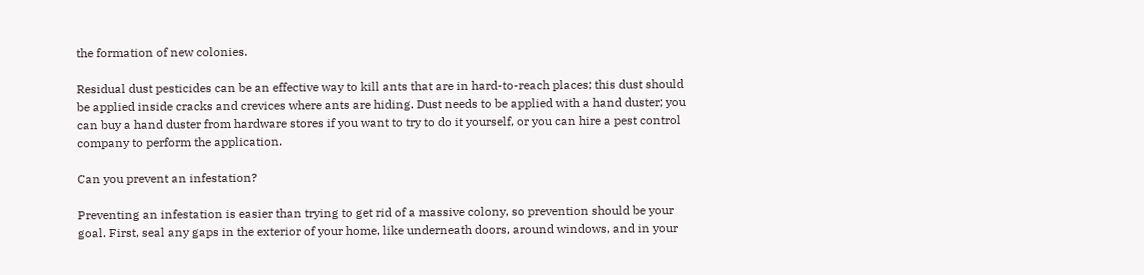the formation of new colonies.

Residual dust pesticides can be an effective way to kill ants that are in hard-to-reach places; this dust should be applied inside cracks and crevices where ants are hiding. Dust needs to be applied with a hand duster; you can buy a hand duster from hardware stores if you want to try to do it yourself, or you can hire a pest control company to perform the application.

Can you prevent an infestation?

Preventing an infestation is easier than trying to get rid of a massive colony, so prevention should be your goal. First, seal any gaps in the exterior of your home, like underneath doors, around windows, and in your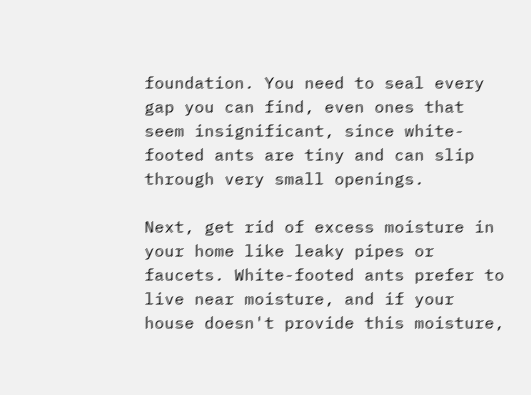foundation. You need to seal every gap you can find, even ones that seem insignificant, since white-footed ants are tiny and can slip through very small openings.

Next, get rid of excess moisture in your home like leaky pipes or faucets. White-footed ants prefer to live near moisture, and if your house doesn't provide this moisture,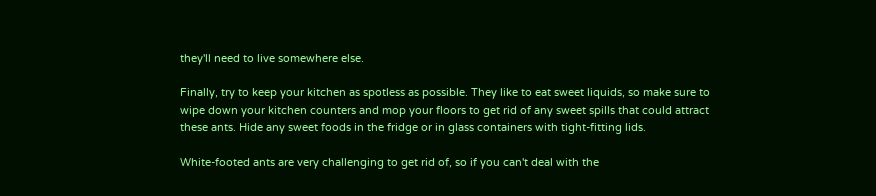they'll need to live somewhere else.

Finally, try to keep your kitchen as spotless as possible. They like to eat sweet liquids, so make sure to wipe down your kitchen counters and mop your floors to get rid of any sweet spills that could attract these ants. Hide any sweet foods in the fridge or in glass containers with tight-fitting lids.

White-footed ants are very challenging to get rid of, so if you can't deal with the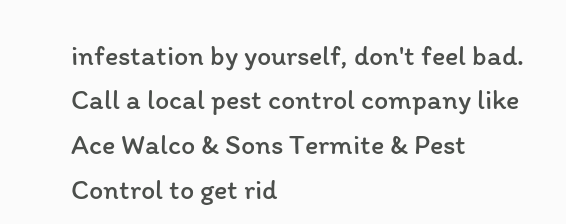infestation by yourself, don't feel bad. Call a local pest control company like Ace Walco & Sons Termite & Pest Control to get rid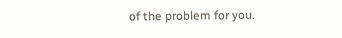of the problem for you.